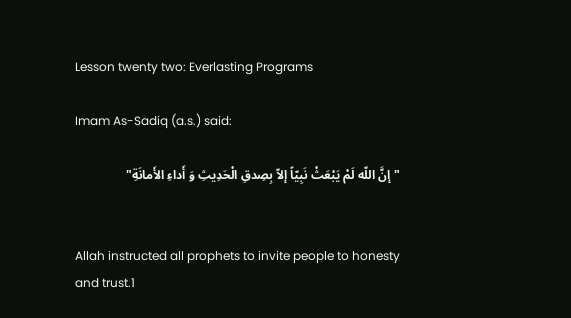Lesson twenty two: Everlasting Programs

Imam As-Sadiq (a.s.) said:

"إنَّ اللّه لَمْ يَبْعَثْ نَبِيّاً إلاّ بِصِدقِ الْحَدِيثِ وَ أَداءِ الأَمانَةِ"


Allah instructed all prophets to invite people to honesty and trust.1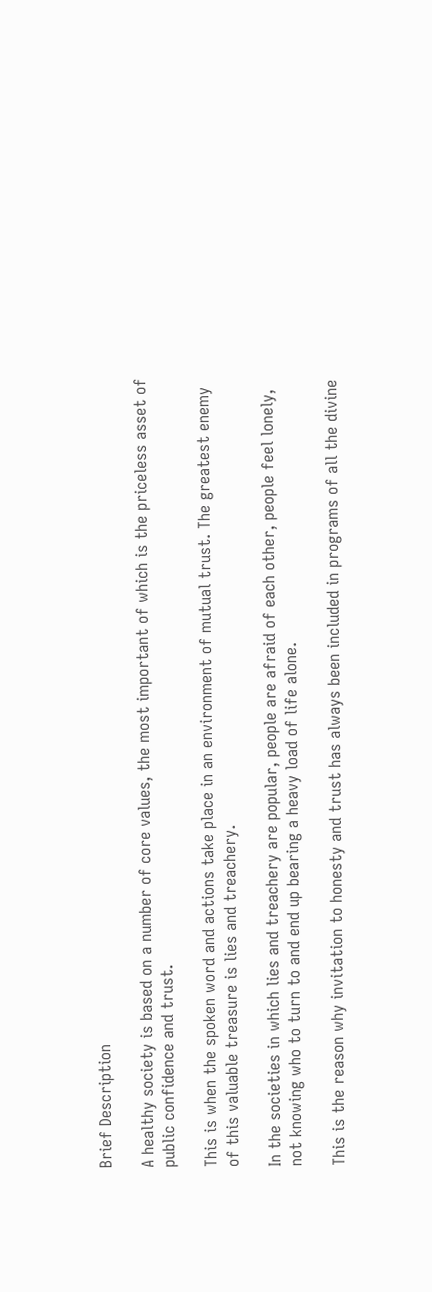Brief Description

A healthy society is based on a number of core values, the most important of which is the priceless asset of public confidence and trust.

This is when the spoken word and actions take place in an environment of mutual trust. The greatest enemy of this valuable treasure is lies and treachery.

In the societies in which lies and treachery are popular, people are afraid of each other, people feel lonely, not knowing who to turn to and end up bearing a heavy load of life alone.

This is the reason why invitation to honesty and trust has always been included in programs of all the divine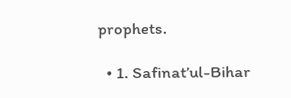prophets.

  • 1. Safinat’ul-Bihar